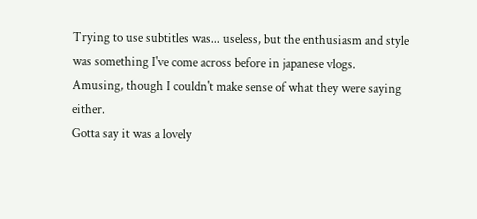Trying to use subtitles was... useless, but the enthusiasm and style was something I've come across before in japanese vlogs.
Amusing, though I couldn't make sense of what they were saying either.
Gotta say it was a lovely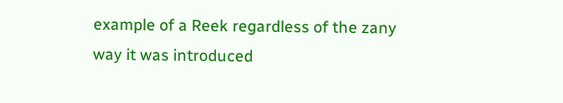example of a Reek regardless of the zany way it was introduced